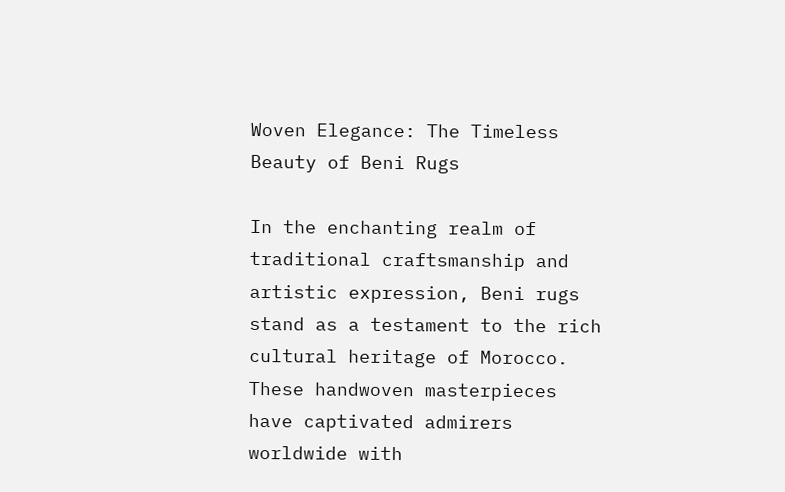Woven Elegance: The Timeless Beauty of Beni Rugs

In the enchanting realm of traditional craftsmanship and artistic expression, Beni rugs stand as a testament to the rich cultural heritage of Morocco. These handwoven masterpieces have captivated admirers worldwide with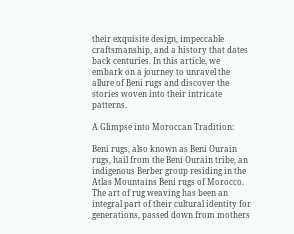their exquisite design, impeccable craftsmanship, and a history that dates back centuries. In this article, we embark on a journey to unravel the allure of Beni rugs and discover the stories woven into their intricate patterns.

A Glimpse into Moroccan Tradition:

Beni rugs, also known as Beni Ourain rugs, hail from the Beni Ourain tribe, an indigenous Berber group residing in the Atlas Mountains Beni rugs of Morocco. The art of rug weaving has been an integral part of their cultural identity for generations, passed down from mothers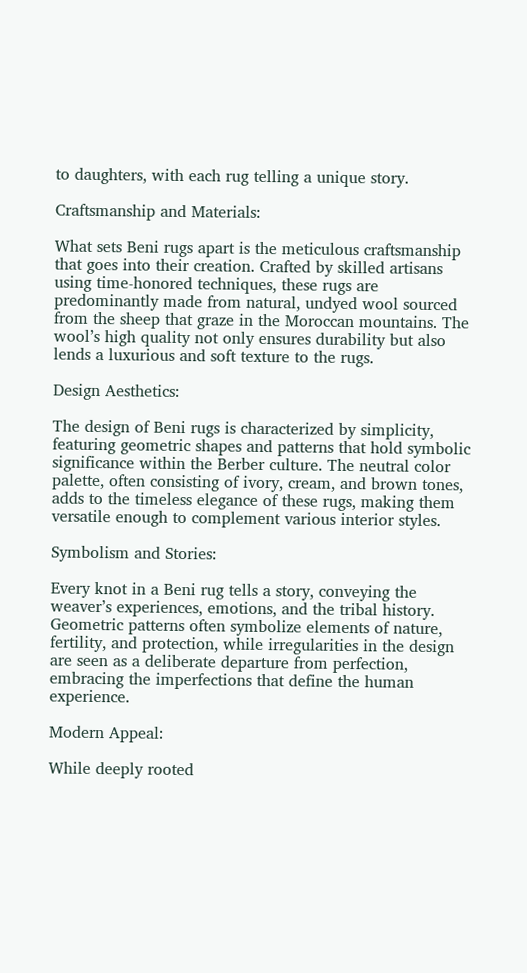to daughters, with each rug telling a unique story.

Craftsmanship and Materials:

What sets Beni rugs apart is the meticulous craftsmanship that goes into their creation. Crafted by skilled artisans using time-honored techniques, these rugs are predominantly made from natural, undyed wool sourced from the sheep that graze in the Moroccan mountains. The wool’s high quality not only ensures durability but also lends a luxurious and soft texture to the rugs.

Design Aesthetics:

The design of Beni rugs is characterized by simplicity, featuring geometric shapes and patterns that hold symbolic significance within the Berber culture. The neutral color palette, often consisting of ivory, cream, and brown tones, adds to the timeless elegance of these rugs, making them versatile enough to complement various interior styles.

Symbolism and Stories:

Every knot in a Beni rug tells a story, conveying the weaver’s experiences, emotions, and the tribal history. Geometric patterns often symbolize elements of nature, fertility, and protection, while irregularities in the design are seen as a deliberate departure from perfection, embracing the imperfections that define the human experience.

Modern Appeal:

While deeply rooted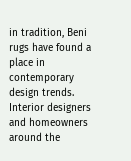in tradition, Beni rugs have found a place in contemporary design trends. Interior designers and homeowners around the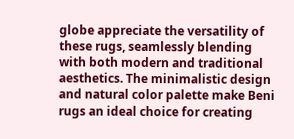globe appreciate the versatility of these rugs, seamlessly blending with both modern and traditional aesthetics. The minimalistic design and natural color palette make Beni rugs an ideal choice for creating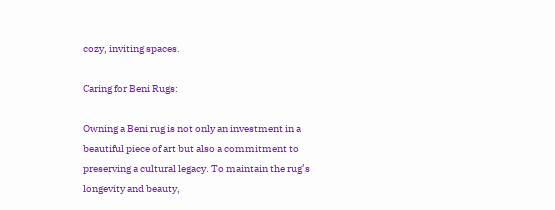cozy, inviting spaces.

Caring for Beni Rugs:

Owning a Beni rug is not only an investment in a beautiful piece of art but also a commitment to preserving a cultural legacy. To maintain the rug’s longevity and beauty,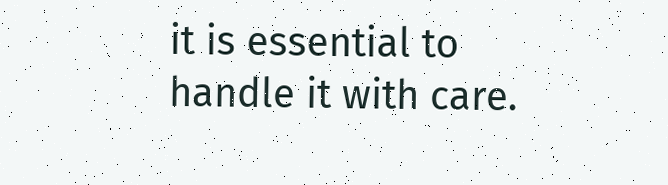it is essential to handle it with care.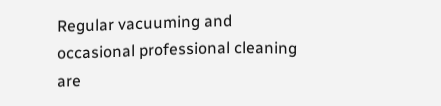Regular vacuuming and occasional professional cleaning are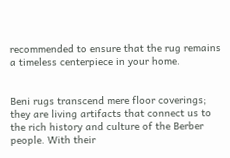recommended to ensure that the rug remains a timeless centerpiece in your home.


Beni rugs transcend mere floor coverings; they are living artifacts that connect us to the rich history and culture of the Berber people. With their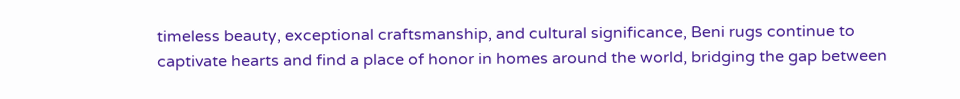timeless beauty, exceptional craftsmanship, and cultural significance, Beni rugs continue to captivate hearts and find a place of honor in homes around the world, bridging the gap between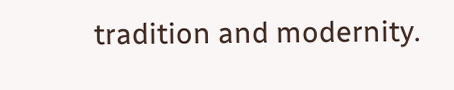tradition and modernity.